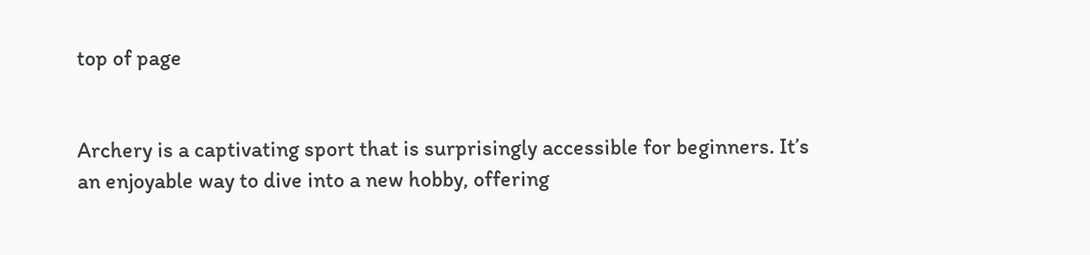top of page


Archery is a captivating sport that is surprisingly accessible for beginners. It’s an enjoyable way to dive into a new hobby, offering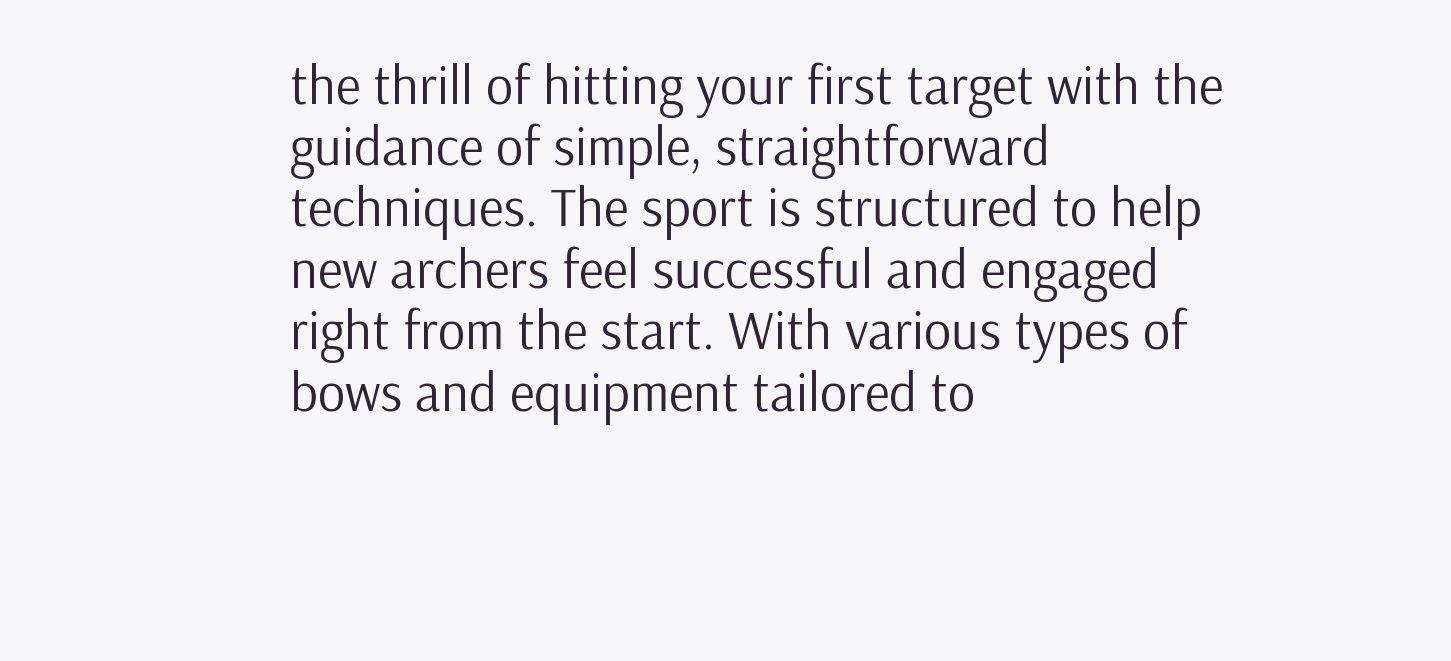the thrill of hitting your first target with the guidance of simple, straightforward techniques. The sport is structured to help new archers feel successful and engaged right from the start. With various types of bows and equipment tailored to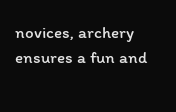novices, archery ensures a fun and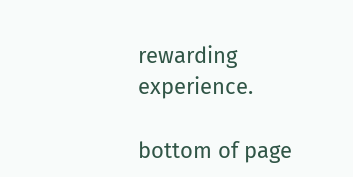rewarding experience.

bottom of page